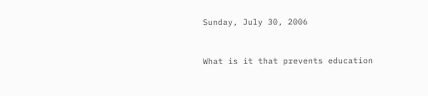Sunday, July 30, 2006


What is it that prevents education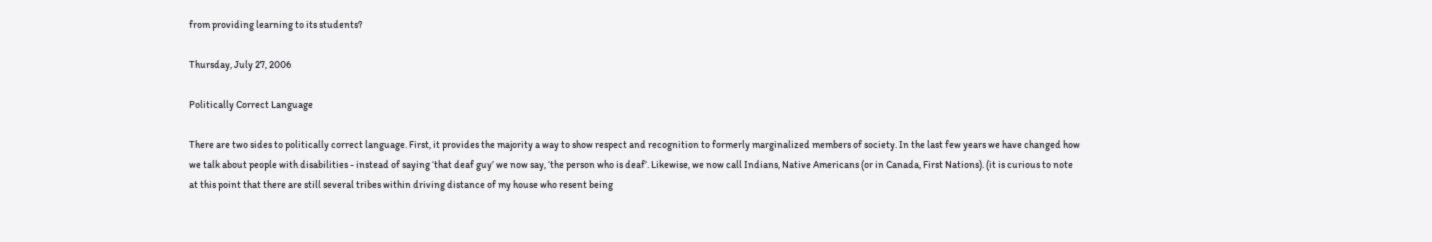from providing learning to its students?

Thursday, July 27, 2006

Politically Correct Language

There are two sides to politically correct language. First, it provides the majority a way to show respect and recognition to formerly marginalized members of society. In the last few years we have changed how we talk about people with disabilities - instead of saying ‘that deaf guy’ we now say, ‘the person who is deaf’. Likewise, we now call Indians, Native Americans (or in Canada, First Nations). (it is curious to note at this point that there are still several tribes within driving distance of my house who resent being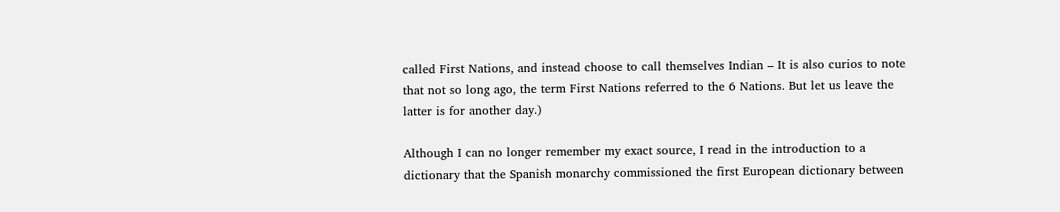called First Nations, and instead choose to call themselves Indian – It is also curios to note that not so long ago, the term First Nations referred to the 6 Nations. But let us leave the latter is for another day.)

Although I can no longer remember my exact source, I read in the introduction to a dictionary that the Spanish monarchy commissioned the first European dictionary between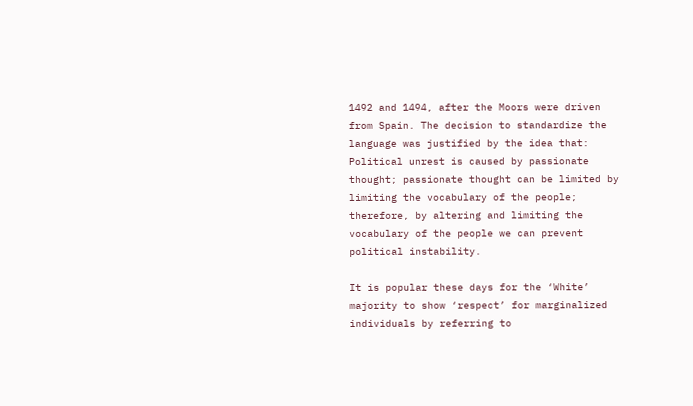1492 and 1494, after the Moors were driven from Spain. The decision to standardize the language was justified by the idea that: Political unrest is caused by passionate thought; passionate thought can be limited by limiting the vocabulary of the people; therefore, by altering and limiting the vocabulary of the people we can prevent political instability.

It is popular these days for the ‘White’ majority to show ‘respect’ for marginalized individuals by referring to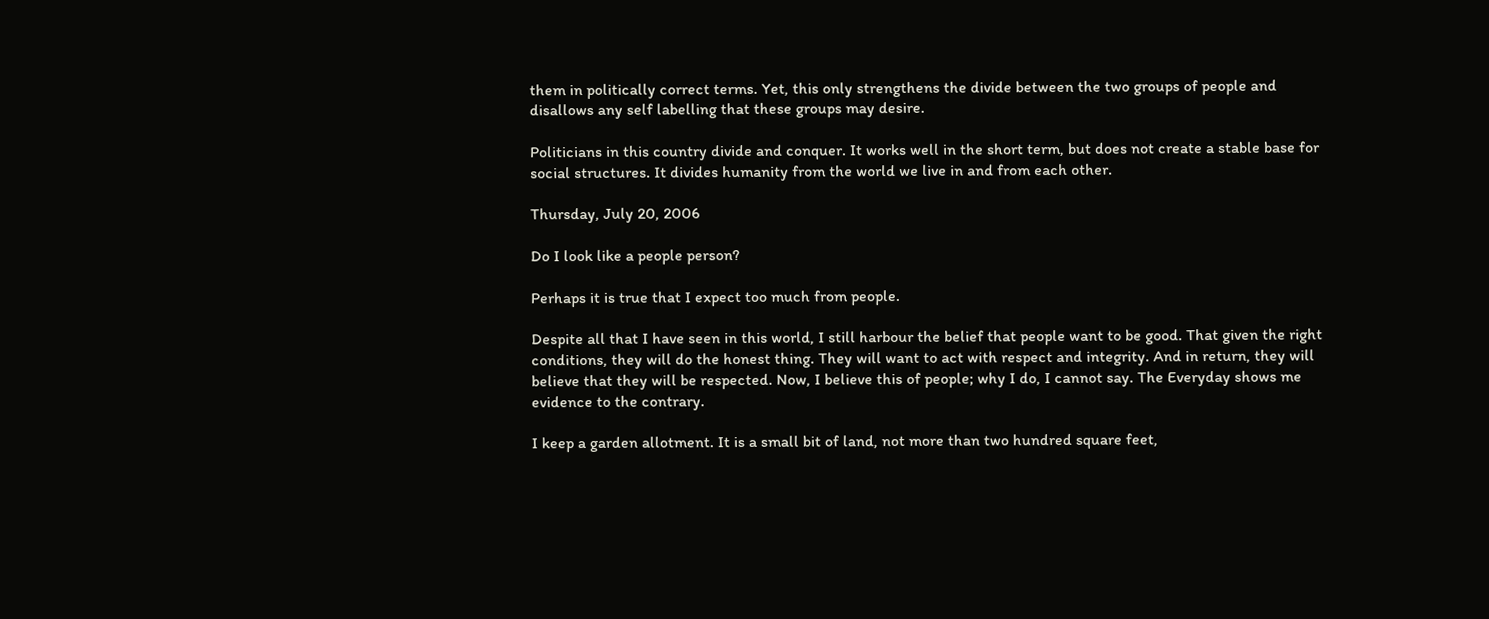them in politically correct terms. Yet, this only strengthens the divide between the two groups of people and disallows any self labelling that these groups may desire.

Politicians in this country divide and conquer. It works well in the short term, but does not create a stable base for social structures. It divides humanity from the world we live in and from each other.

Thursday, July 20, 2006

Do I look like a people person?

Perhaps it is true that I expect too much from people.

Despite all that I have seen in this world, I still harbour the belief that people want to be good. That given the right conditions, they will do the honest thing. They will want to act with respect and integrity. And in return, they will believe that they will be respected. Now, I believe this of people; why I do, I cannot say. The Everyday shows me evidence to the contrary.

I keep a garden allotment. It is a small bit of land, not more than two hundred square feet,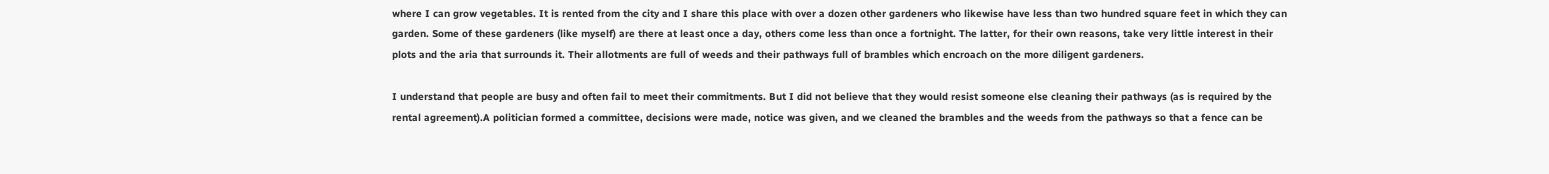where I can grow vegetables. It is rented from the city and I share this place with over a dozen other gardeners who likewise have less than two hundred square feet in which they can garden. Some of these gardeners (like myself) are there at least once a day, others come less than once a fortnight. The latter, for their own reasons, take very little interest in their plots and the aria that surrounds it. Their allotments are full of weeds and their pathways full of brambles which encroach on the more diligent gardeners.

I understand that people are busy and often fail to meet their commitments. But I did not believe that they would resist someone else cleaning their pathways (as is required by the rental agreement).A politician formed a committee, decisions were made, notice was given, and we cleaned the brambles and the weeds from the pathways so that a fence can be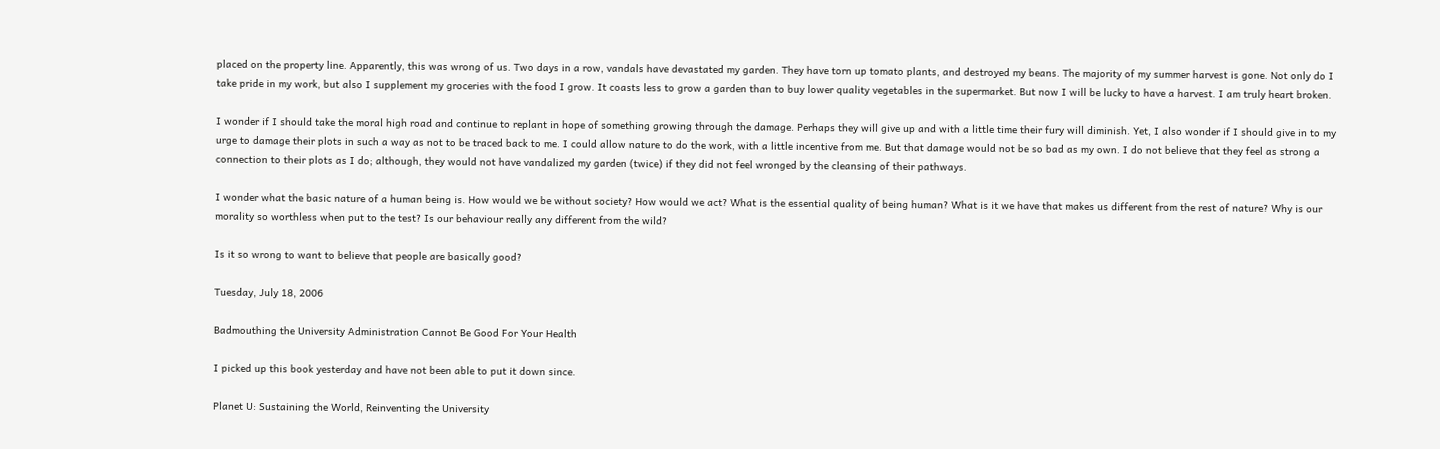placed on the property line. Apparently, this was wrong of us. Two days in a row, vandals have devastated my garden. They have torn up tomato plants, and destroyed my beans. The majority of my summer harvest is gone. Not only do I take pride in my work, but also I supplement my groceries with the food I grow. It coasts less to grow a garden than to buy lower quality vegetables in the supermarket. But now I will be lucky to have a harvest. I am truly heart broken.

I wonder if I should take the moral high road and continue to replant in hope of something growing through the damage. Perhaps they will give up and with a little time their fury will diminish. Yet, I also wonder if I should give in to my urge to damage their plots in such a way as not to be traced back to me. I could allow nature to do the work, with a little incentive from me. But that damage would not be so bad as my own. I do not believe that they feel as strong a connection to their plots as I do; although, they would not have vandalized my garden (twice) if they did not feel wronged by the cleansing of their pathways.

I wonder what the basic nature of a human being is. How would we be without society? How would we act? What is the essential quality of being human? What is it we have that makes us different from the rest of nature? Why is our morality so worthless when put to the test? Is our behaviour really any different from the wild?

Is it so wrong to want to believe that people are basically good?

Tuesday, July 18, 2006

Badmouthing the University Administration Cannot Be Good For Your Health

I picked up this book yesterday and have not been able to put it down since.

Planet U: Sustaining the World, Reinventing the University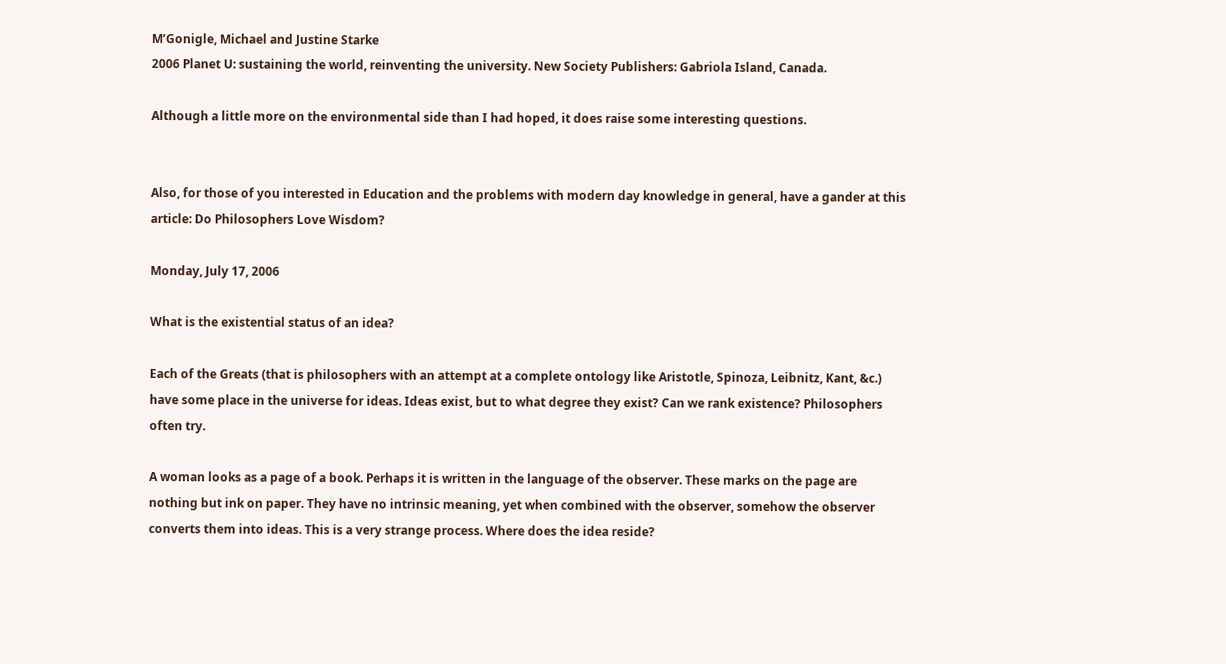M’Gonigle, Michael and Justine Starke
2006 Planet U: sustaining the world, reinventing the university. New Society Publishers: Gabriola Island, Canada.

Although a little more on the environmental side than I had hoped, it does raise some interesting questions.


Also, for those of you interested in Education and the problems with modern day knowledge in general, have a gander at this article: Do Philosophers Love Wisdom?

Monday, July 17, 2006

What is the existential status of an idea?

Each of the Greats (that is philosophers with an attempt at a complete ontology like Aristotle, Spinoza, Leibnitz, Kant, &c.) have some place in the universe for ideas. Ideas exist, but to what degree they exist? Can we rank existence? Philosophers often try.

A woman looks as a page of a book. Perhaps it is written in the language of the observer. These marks on the page are nothing but ink on paper. They have no intrinsic meaning, yet when combined with the observer, somehow the observer converts them into ideas. This is a very strange process. Where does the idea reside?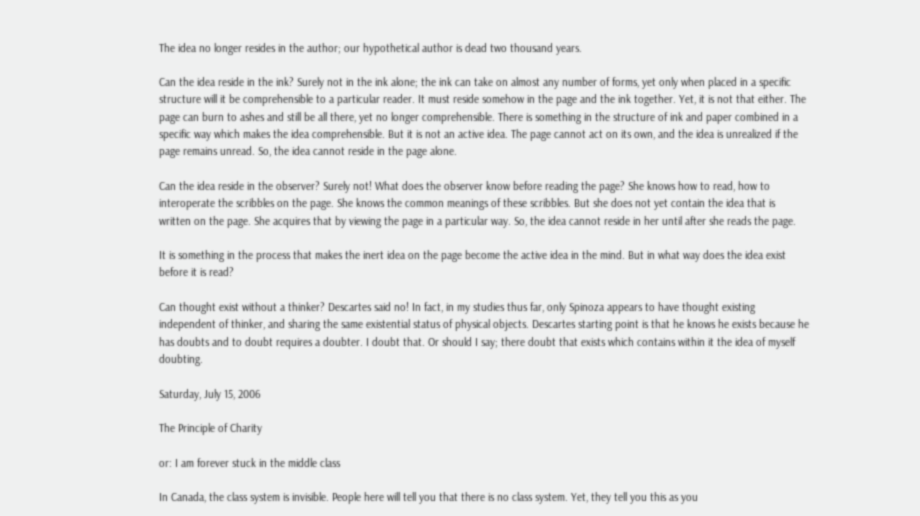The idea no longer resides in the author; our hypothetical author is dead two thousand years.

Can the idea reside in the ink? Surely not in the ink alone; the ink can take on almost any number of forms, yet only when placed in a specific structure will it be comprehensible to a particular reader. It must reside somehow in the page and the ink together. Yet, it is not that either. The page can burn to ashes and still be all there, yet no longer comprehensible. There is something in the structure of ink and paper combined in a specific way which makes the idea comprehensible. But it is not an active idea. The page cannot act on its own, and the idea is unrealized if the page remains unread. So, the idea cannot reside in the page alone.

Can the idea reside in the observer? Surely not! What does the observer know before reading the page? She knows how to read, how to interoperate the scribbles on the page. She knows the common meanings of these scribbles. But she does not yet contain the idea that is written on the page. She acquires that by viewing the page in a particular way. So, the idea cannot reside in her until after she reads the page.

It is something in the process that makes the inert idea on the page become the active idea in the mind. But in what way does the idea exist before it is read?

Can thought exist without a thinker? Descartes said no! In fact, in my studies thus far, only Spinoza appears to have thought existing independent of thinker, and sharing the same existential status of physical objects. Descartes starting point is that he knows he exists because he has doubts and to doubt requires a doubter. I doubt that. Or should I say; there doubt that exists which contains within it the idea of myself doubting.

Saturday, July 15, 2006

The Principle of Charity

or: I am forever stuck in the middle class

In Canada, the class system is invisible. People here will tell you that there is no class system. Yet, they tell you this as you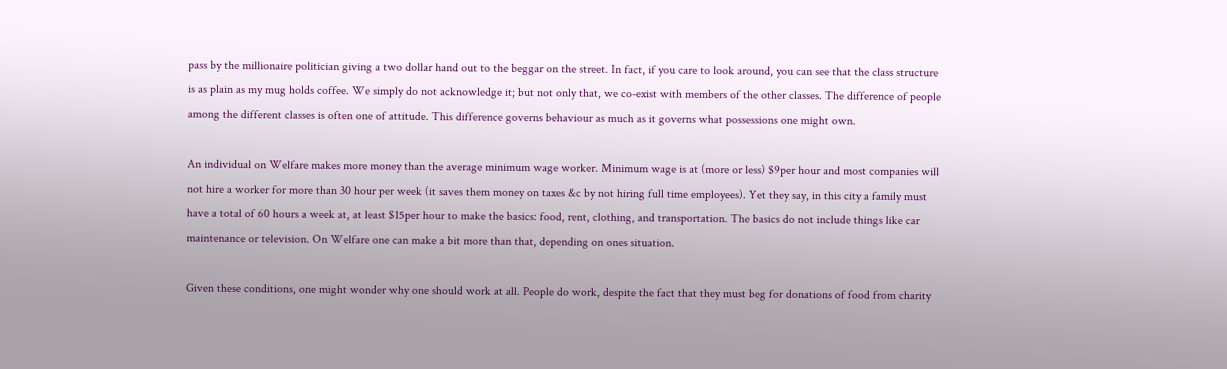pass by the millionaire politician giving a two dollar hand out to the beggar on the street. In fact, if you care to look around, you can see that the class structure is as plain as my mug holds coffee. We simply do not acknowledge it; but not only that, we co-exist with members of the other classes. The difference of people among the different classes is often one of attitude. This difference governs behaviour as much as it governs what possessions one might own.

An individual on Welfare makes more money than the average minimum wage worker. Minimum wage is at (more or less) $9per hour and most companies will not hire a worker for more than 30 hour per week (it saves them money on taxes &c by not hiring full time employees). Yet they say, in this city a family must have a total of 60 hours a week at, at least $15per hour to make the basics: food, rent, clothing, and transportation. The basics do not include things like car maintenance or television. On Welfare one can make a bit more than that, depending on ones situation.

Given these conditions, one might wonder why one should work at all. People do work, despite the fact that they must beg for donations of food from charity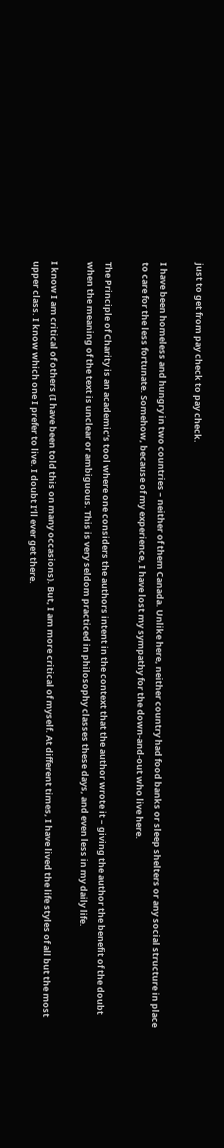just to get from pay check to pay check.

I have been homeless and hungry in two countries – neither of them Canada. Unlike here, neither country had food banks or sleep shelters or any social structure in place to care for the less fortunate. Somehow, because of my experience, I have lost my sympathy for the down-and-out who live here.

The Principle of Charity is an academic’s tool where one considers the authors intent in the context that the author wrote it – giving the author the benefit of the doubt when the meaning of the text is unclear or ambiguous. This is very seldom practiced in philosophy classes these days, and even less in my daily life.

I know I am critical of others (I have been told this on many occasions). But, I am more critical of myself. At different times, I have lived the life styles of all but the most upper class. I know which one I prefer to live. I doubt I’ll ever get there.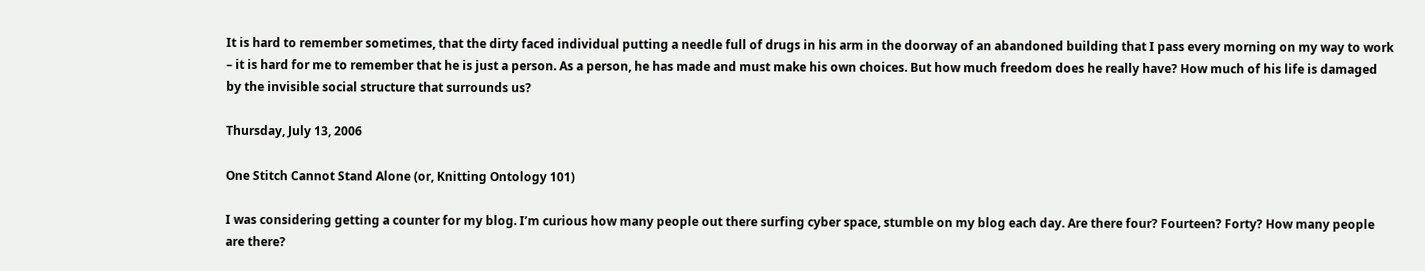It is hard to remember sometimes, that the dirty faced individual putting a needle full of drugs in his arm in the doorway of an abandoned building that I pass every morning on my way to work – it is hard for me to remember that he is just a person. As a person, he has made and must make his own choices. But how much freedom does he really have? How much of his life is damaged by the invisible social structure that surrounds us?

Thursday, July 13, 2006

One Stitch Cannot Stand Alone (or, Knitting Ontology 101)

I was considering getting a counter for my blog. I’m curious how many people out there surfing cyber space, stumble on my blog each day. Are there four? Fourteen? Forty? How many people are there?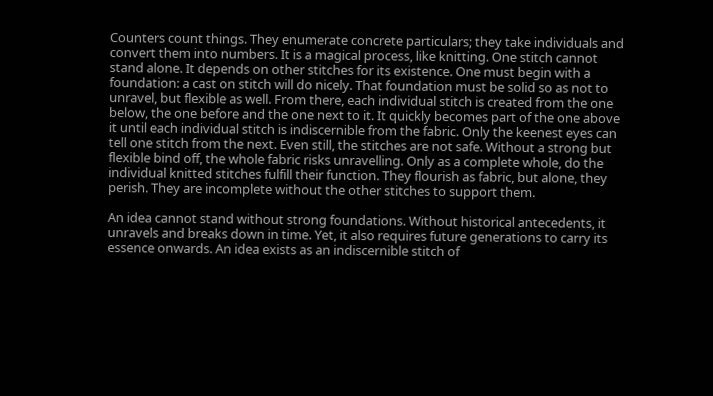Counters count things. They enumerate concrete particulars; they take individuals and convert them into numbers. It is a magical process, like knitting. One stitch cannot stand alone. It depends on other stitches for its existence. One must begin with a foundation: a cast on stitch will do nicely. That foundation must be solid so as not to unravel, but flexible as well. From there, each individual stitch is created from the one below, the one before and the one next to it. It quickly becomes part of the one above it until each individual stitch is indiscernible from the fabric. Only the keenest eyes can tell one stitch from the next. Even still, the stitches are not safe. Without a strong but flexible bind off, the whole fabric risks unravelling. Only as a complete whole, do the individual knitted stitches fulfill their function. They flourish as fabric, but alone, they perish. They are incomplete without the other stitches to support them.

An idea cannot stand without strong foundations. Without historical antecedents, it unravels and breaks down in time. Yet, it also requires future generations to carry its essence onwards. An idea exists as an indiscernible stitch of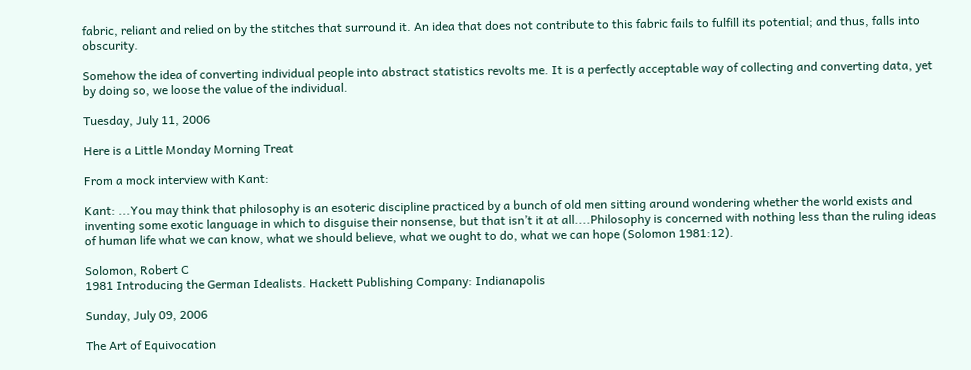fabric, reliant and relied on by the stitches that surround it. An idea that does not contribute to this fabric fails to fulfill its potential; and thus, falls into obscurity.

Somehow the idea of converting individual people into abstract statistics revolts me. It is a perfectly acceptable way of collecting and converting data, yet by doing so, we loose the value of the individual.

Tuesday, July 11, 2006

Here is a Little Monday Morning Treat

From a mock interview with Kant:

Kant: ...You may think that philosophy is an esoteric discipline practiced by a bunch of old men sitting around wondering whether the world exists and inventing some exotic language in which to disguise their nonsense, but that isn’t it at all....Philosophy is concerned with nothing less than the ruling ideas of human life what we can know, what we should believe, what we ought to do, what we can hope (Solomon 1981:12).

Solomon, Robert C
1981 Introducing the German Idealists. Hackett Publishing Company: Indianapolis

Sunday, July 09, 2006

The Art of Equivocation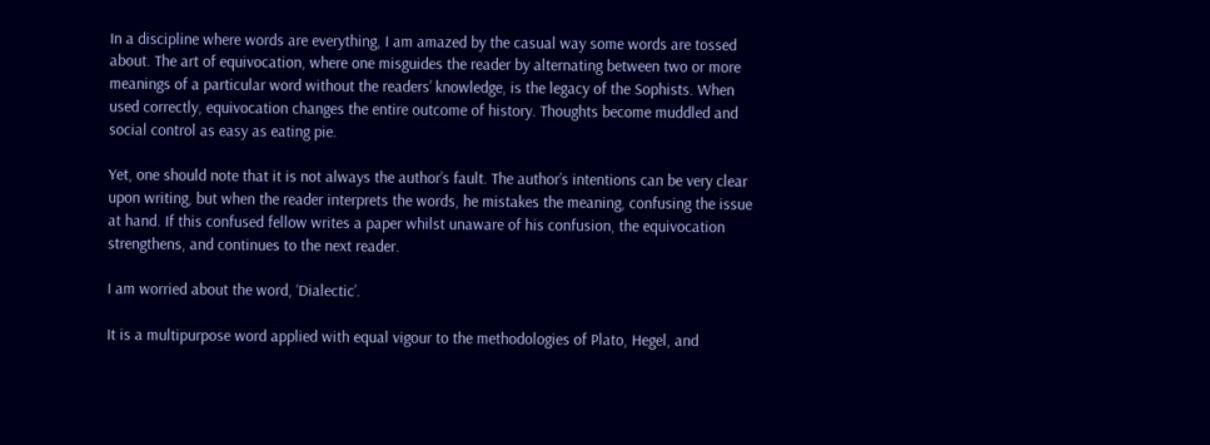In a discipline where words are everything, I am amazed by the casual way some words are tossed about. The art of equivocation, where one misguides the reader by alternating between two or more meanings of a particular word without the readers’ knowledge, is the legacy of the Sophists. When used correctly, equivocation changes the entire outcome of history. Thoughts become muddled and social control as easy as eating pie.

Yet, one should note that it is not always the author’s fault. The author’s intentions can be very clear upon writing, but when the reader interprets the words, he mistakes the meaning, confusing the issue at hand. If this confused fellow writes a paper whilst unaware of his confusion, the equivocation strengthens, and continues to the next reader.

I am worried about the word, ‘Dialectic’.

It is a multipurpose word applied with equal vigour to the methodologies of Plato, Hegel, and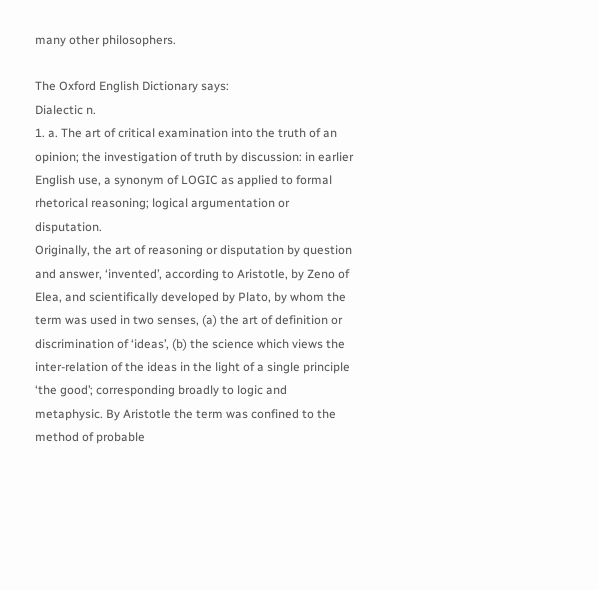many other philosophers.

The Oxford English Dictionary says:
Dialectic n.
1. a. The art of critical examination into the truth of an opinion; the investigation of truth by discussion: in earlier English use, a synonym of LOGIC as applied to formal rhetorical reasoning; logical argumentation or disputation.
Originally, the art of reasoning or disputation by question and answer, ‘invented’, according to Aristotle, by Zeno of Elea, and scientifically developed by Plato, by whom the term was used in two senses, (a) the art of definition or discrimination of ‘ideas’, (b) the science which views the inter-relation of the ideas in the light of a single principle ‘the good’; corresponding broadly to logic and metaphysic. By Aristotle the term was confined to the method of probable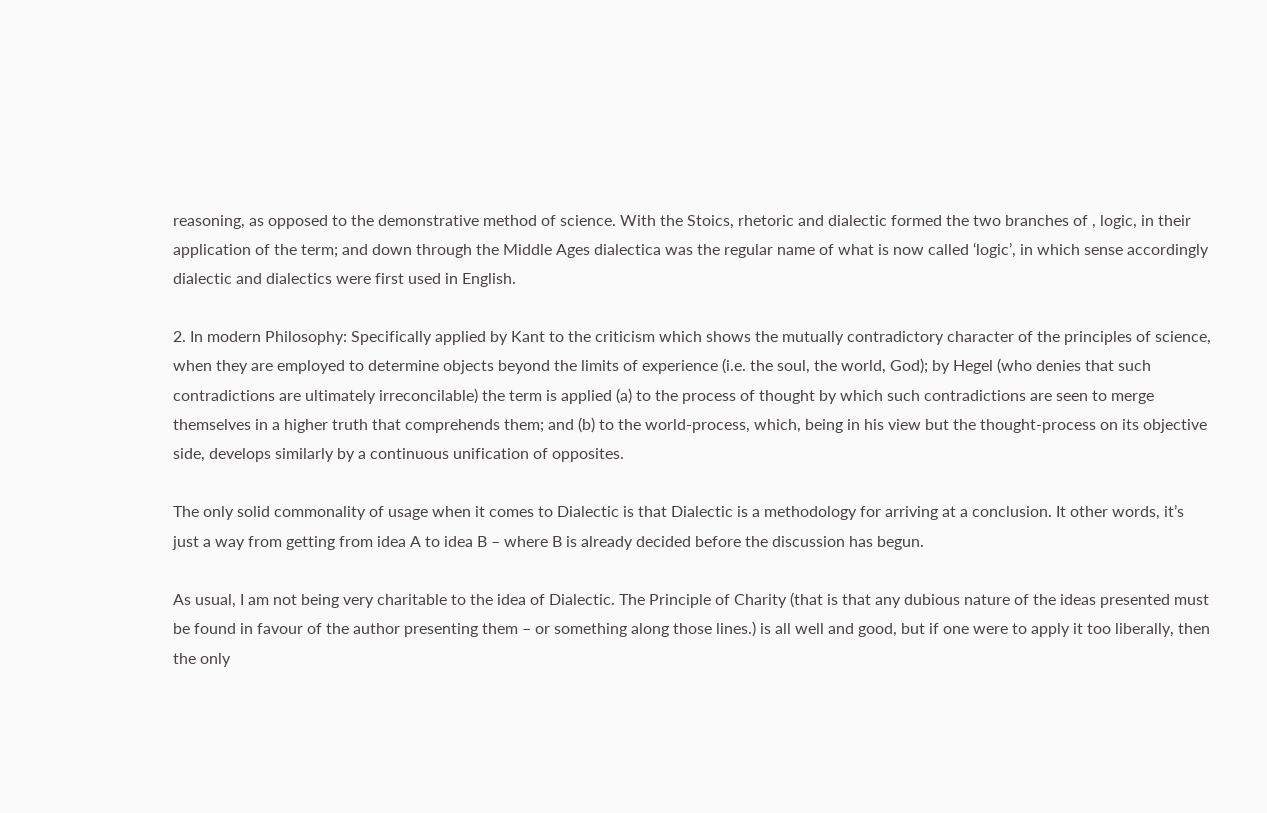reasoning, as opposed to the demonstrative method of science. With the Stoics, rhetoric and dialectic formed the two branches of , logic, in their application of the term; and down through the Middle Ages dialectica was the regular name of what is now called ‘logic’, in which sense accordingly dialectic and dialectics were first used in English.

2. In modern Philosophy: Specifically applied by Kant to the criticism which shows the mutually contradictory character of the principles of science, when they are employed to determine objects beyond the limits of experience (i.e. the soul, the world, God); by Hegel (who denies that such contradictions are ultimately irreconcilable) the term is applied (a) to the process of thought by which such contradictions are seen to merge themselves in a higher truth that comprehends them; and (b) to the world-process, which, being in his view but the thought-process on its objective side, develops similarly by a continuous unification of opposites.

The only solid commonality of usage when it comes to Dialectic is that Dialectic is a methodology for arriving at a conclusion. It other words, it’s just a way from getting from idea A to idea B – where B is already decided before the discussion has begun.

As usual, I am not being very charitable to the idea of Dialectic. The Principle of Charity (that is that any dubious nature of the ideas presented must be found in favour of the author presenting them – or something along those lines.) is all well and good, but if one were to apply it too liberally, then the only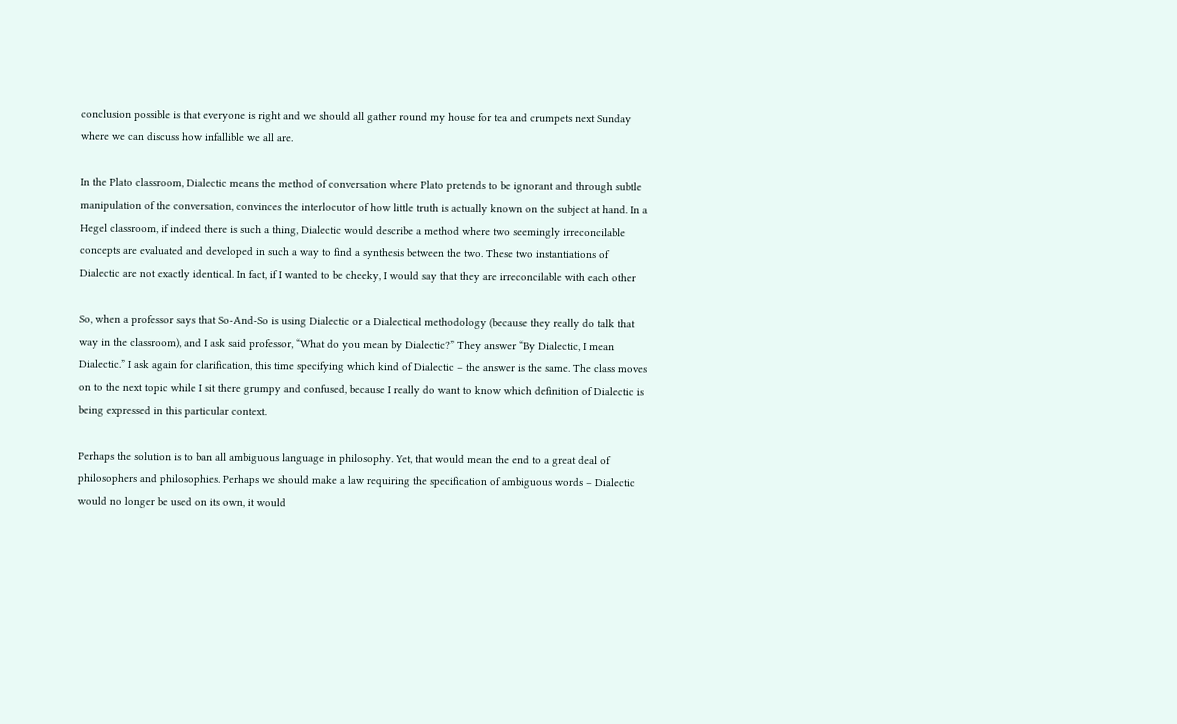conclusion possible is that everyone is right and we should all gather round my house for tea and crumpets next Sunday where we can discuss how infallible we all are.

In the Plato classroom, Dialectic means the method of conversation where Plato pretends to be ignorant and through subtle manipulation of the conversation, convinces the interlocutor of how little truth is actually known on the subject at hand. In a Hegel classroom, if indeed there is such a thing, Dialectic would describe a method where two seemingly irreconcilable concepts are evaluated and developed in such a way to find a synthesis between the two. These two instantiations of Dialectic are not exactly identical. In fact, if I wanted to be cheeky, I would say that they are irreconcilable with each other

So, when a professor says that So-And-So is using Dialectic or a Dialectical methodology (because they really do talk that way in the classroom), and I ask said professor, “What do you mean by Dialectic?” They answer “By Dialectic, I mean Dialectic.” I ask again for clarification, this time specifying which kind of Dialectic – the answer is the same. The class moves on to the next topic while I sit there grumpy and confused, because I really do want to know which definition of Dialectic is being expressed in this particular context.

Perhaps the solution is to ban all ambiguous language in philosophy. Yet, that would mean the end to a great deal of philosophers and philosophies. Perhaps we should make a law requiring the specification of ambiguous words – Dialectic would no longer be used on its own, it would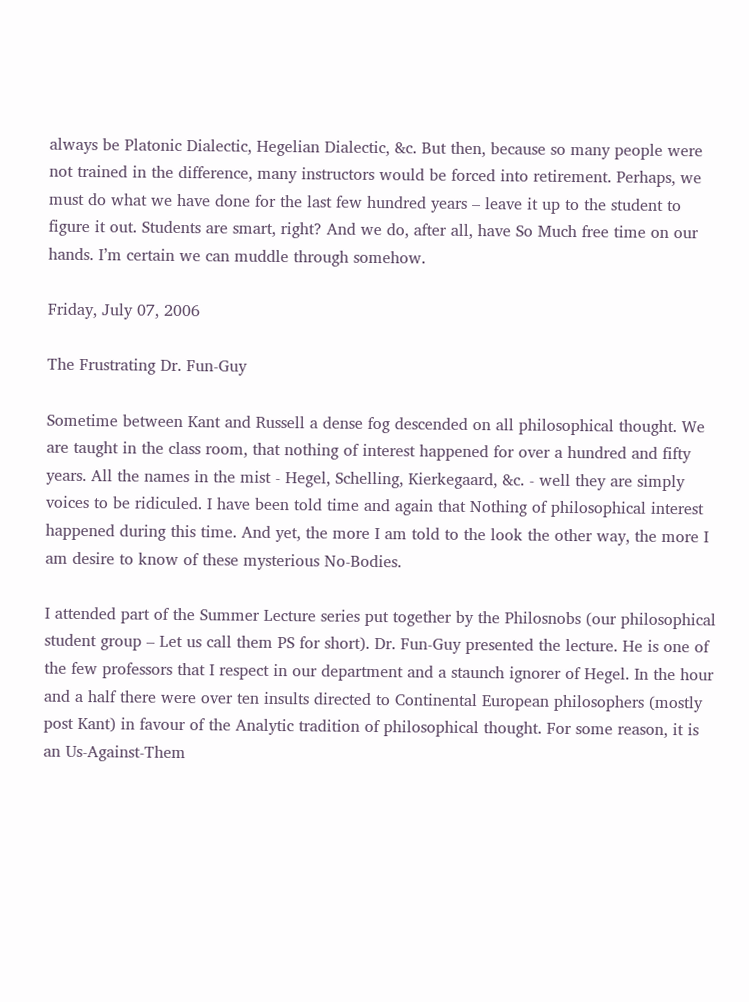always be Platonic Dialectic, Hegelian Dialectic, &c. But then, because so many people were not trained in the difference, many instructors would be forced into retirement. Perhaps, we must do what we have done for the last few hundred years – leave it up to the student to figure it out. Students are smart, right? And we do, after all, have So Much free time on our hands. I’m certain we can muddle through somehow.

Friday, July 07, 2006

The Frustrating Dr. Fun-Guy

Sometime between Kant and Russell a dense fog descended on all philosophical thought. We are taught in the class room, that nothing of interest happened for over a hundred and fifty years. All the names in the mist - Hegel, Schelling, Kierkegaard, &c. - well they are simply voices to be ridiculed. I have been told time and again that Nothing of philosophical interest happened during this time. And yet, the more I am told to the look the other way, the more I am desire to know of these mysterious No-Bodies.

I attended part of the Summer Lecture series put together by the Philosnobs (our philosophical student group – Let us call them PS for short). Dr. Fun-Guy presented the lecture. He is one of the few professors that I respect in our department and a staunch ignorer of Hegel. In the hour and a half there were over ten insults directed to Continental European philosophers (mostly post Kant) in favour of the Analytic tradition of philosophical thought. For some reason, it is an Us-Against-Them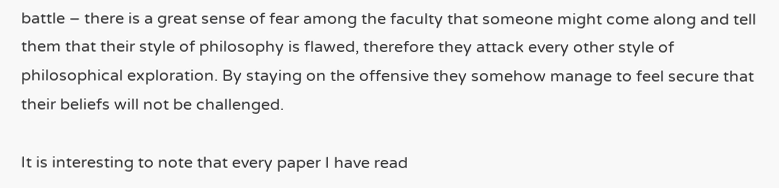battle – there is a great sense of fear among the faculty that someone might come along and tell them that their style of philosophy is flawed, therefore they attack every other style of philosophical exploration. By staying on the offensive they somehow manage to feel secure that their beliefs will not be challenged.

It is interesting to note that every paper I have read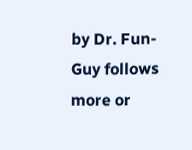by Dr. Fun-Guy follows more or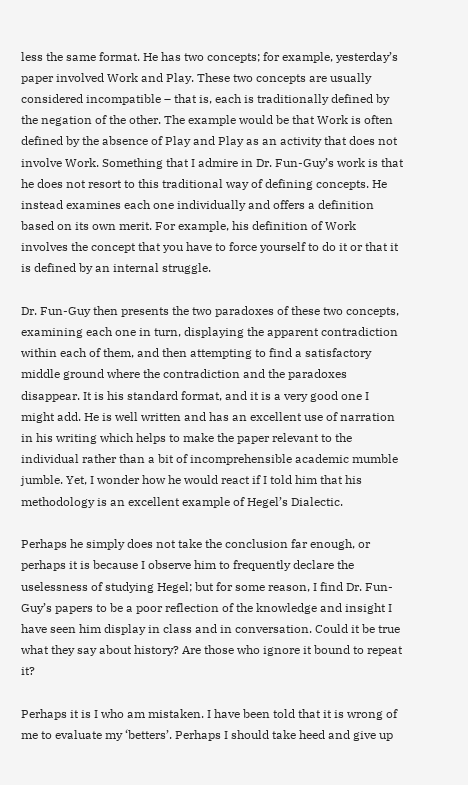less the same format. He has two concepts; for example, yesterday’s paper involved Work and Play. These two concepts are usually considered incompatible – that is, each is traditionally defined by the negation of the other. The example would be that Work is often defined by the absence of Play and Play as an activity that does not involve Work. Something that I admire in Dr. Fun-Guy’s work is that he does not resort to this traditional way of defining concepts. He instead examines each one individually and offers a definition based on its own merit. For example, his definition of Work involves the concept that you have to force yourself to do it or that it is defined by an internal struggle.

Dr. Fun-Guy then presents the two paradoxes of these two concepts, examining each one in turn, displaying the apparent contradiction within each of them, and then attempting to find a satisfactory middle ground where the contradiction and the paradoxes disappear. It is his standard format, and it is a very good one I might add. He is well written and has an excellent use of narration in his writing which helps to make the paper relevant to the individual rather than a bit of incomprehensible academic mumble jumble. Yet, I wonder how he would react if I told him that his methodology is an excellent example of Hegel’s Dialectic.

Perhaps he simply does not take the conclusion far enough, or perhaps it is because I observe him to frequently declare the uselessness of studying Hegel; but for some reason, I find Dr. Fun-Guy’s papers to be a poor reflection of the knowledge and insight I have seen him display in class and in conversation. Could it be true what they say about history? Are those who ignore it bound to repeat it?

Perhaps it is I who am mistaken. I have been told that it is wrong of me to evaluate my ‘betters’. Perhaps I should take heed and give up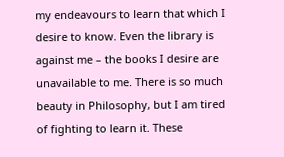my endeavours to learn that which I desire to know. Even the library is against me – the books I desire are unavailable to me. There is so much beauty in Philosophy, but I am tired of fighting to learn it. These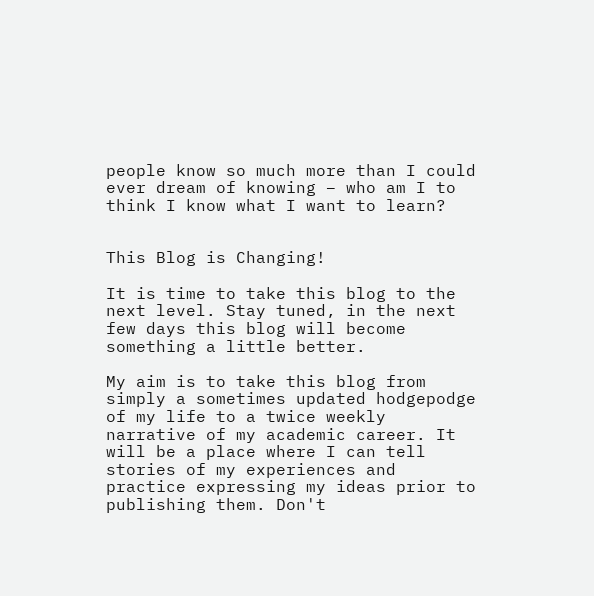people know so much more than I could ever dream of knowing – who am I to think I know what I want to learn?


This Blog is Changing!

It is time to take this blog to the next level. Stay tuned, in the next few days this blog will become something a little better.

My aim is to take this blog from simply a sometimes updated hodgepodge of my life to a twice weekly narrative of my academic career. It will be a place where I can tell stories of my experiences and practice expressing my ideas prior to publishing them. Don't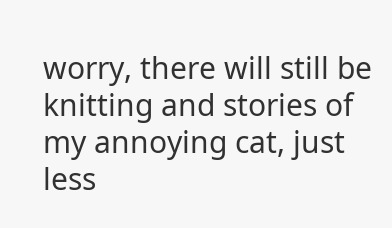worry, there will still be knitting and stories of my annoying cat, just less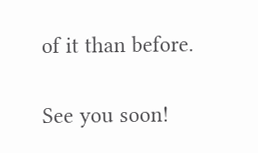of it than before.

See you soon!